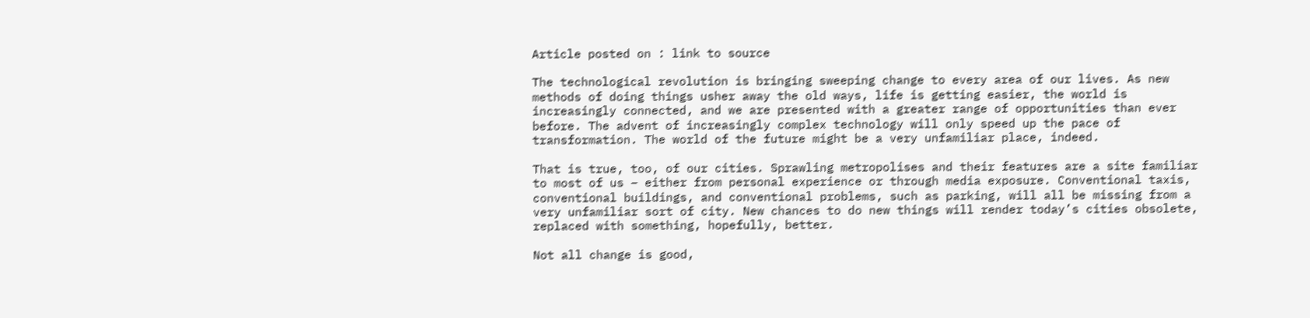Article posted on : link to source

The technological revolution is bringing sweeping change to every area of our lives. As new methods of doing things usher away the old ways, life is getting easier, the world is increasingly connected, and we are presented with a greater range of opportunities than ever before. The advent of increasingly complex technology will only speed up the pace of transformation. The world of the future might be a very unfamiliar place, indeed.

That is true, too, of our cities. Sprawling metropolises and their features are a site familiar to most of us – either from personal experience or through media exposure. Conventional taxis, conventional buildings, and conventional problems, such as parking, will all be missing from a very unfamiliar sort of city. New chances to do new things will render today’s cities obsolete, replaced with something, hopefully, better.

Not all change is good,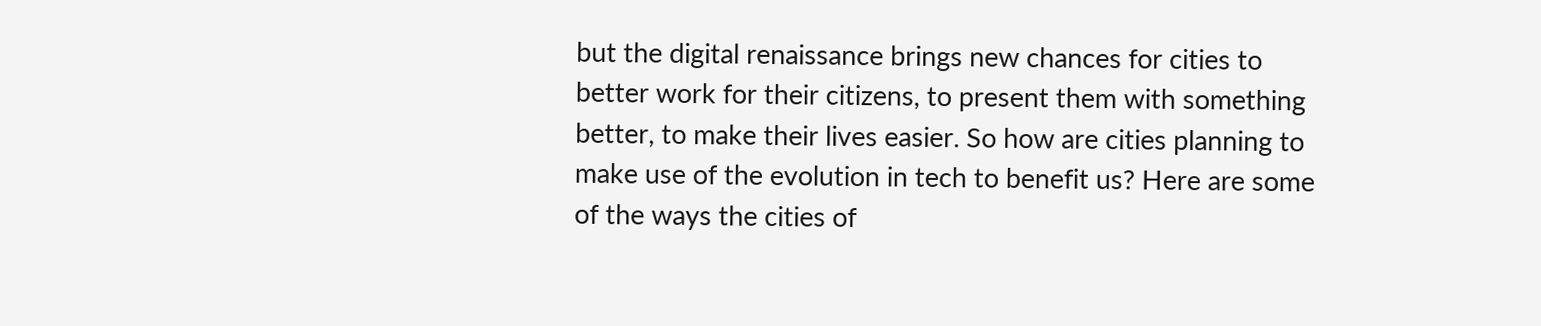but the digital renaissance brings new chances for cities to better work for their citizens, to present them with something better, to make their lives easier. So how are cities planning to make use of the evolution in tech to benefit us? Here are some of the ways the cities of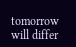tomorrow will differ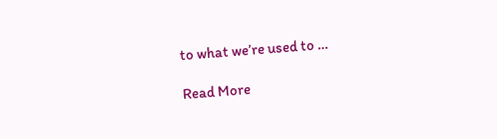to what we’re used to …

Read More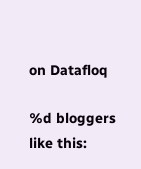on Datafloq

%d bloggers like this: